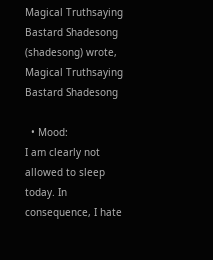Magical Truthsaying Bastard Shadesong (shadesong) wrote,
Magical Truthsaying Bastard Shadesong

  • Mood:
I am clearly not allowed to sleep today. In consequence, I hate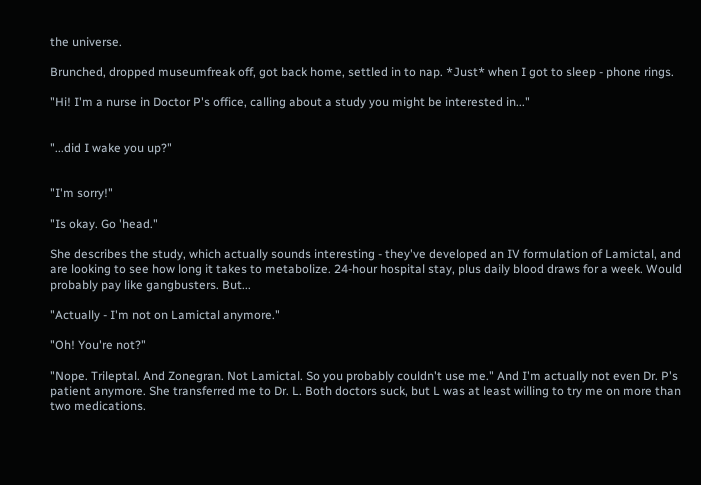the universe.

Brunched, dropped museumfreak off, got back home, settled in to nap. *Just* when I got to sleep - phone rings.

"Hi! I'm a nurse in Doctor P's office, calling about a study you might be interested in..."


"...did I wake you up?"


"I'm sorry!"

"Is okay. Go 'head."

She describes the study, which actually sounds interesting - they've developed an IV formulation of Lamictal, and are looking to see how long it takes to metabolize. 24-hour hospital stay, plus daily blood draws for a week. Would probably pay like gangbusters. But...

"Actually - I'm not on Lamictal anymore."

"Oh! You're not?"

"Nope. Trileptal. And Zonegran. Not Lamictal. So you probably couldn't use me." And I'm actually not even Dr. P's patient anymore. She transferred me to Dr. L. Both doctors suck, but L was at least willing to try me on more than two medications.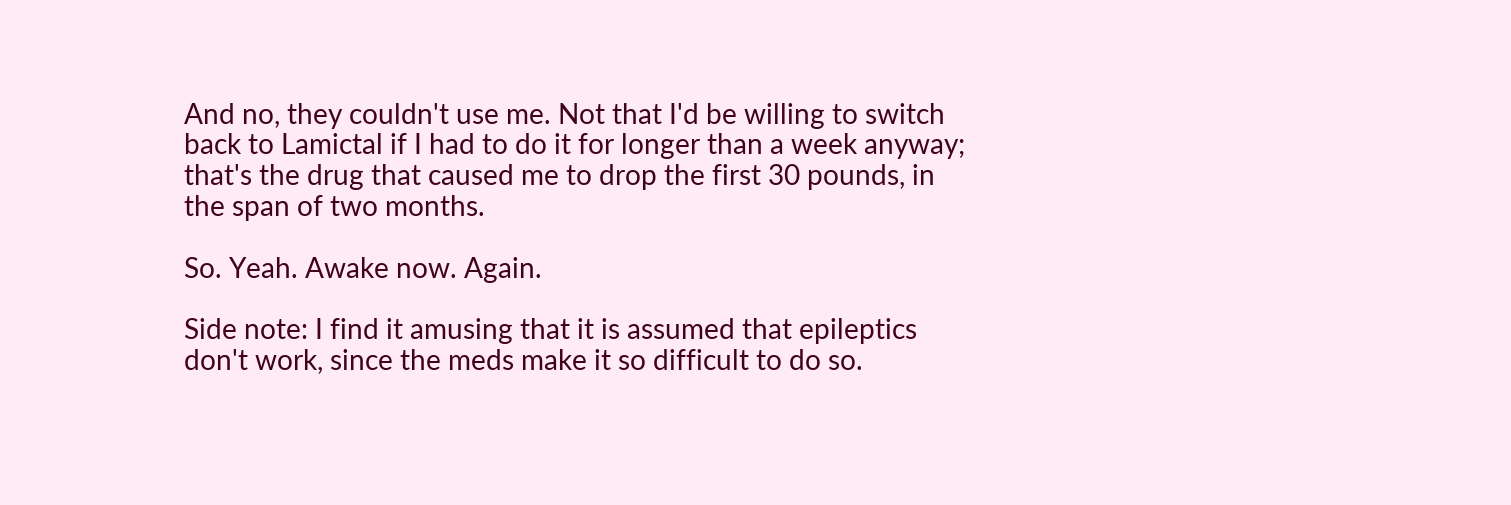And no, they couldn't use me. Not that I'd be willing to switch back to Lamictal if I had to do it for longer than a week anyway; that's the drug that caused me to drop the first 30 pounds, in the span of two months.

So. Yeah. Awake now. Again.

Side note: I find it amusing that it is assumed that epileptics don't work, since the meds make it so difficult to do so.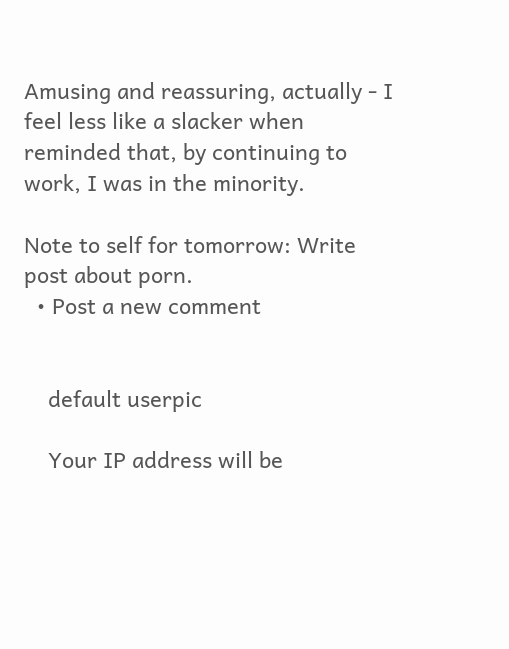Amusing and reassuring, actually - I feel less like a slacker when reminded that, by continuing to work, I was in the minority.

Note to self for tomorrow: Write post about porn.
  • Post a new comment


    default userpic

    Your IP address will be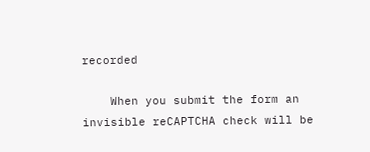recorded

    When you submit the form an invisible reCAPTCHA check will be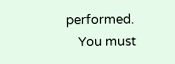performed.
    You must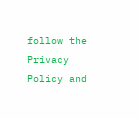follow the Privacy Policy and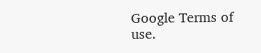Google Terms of use.